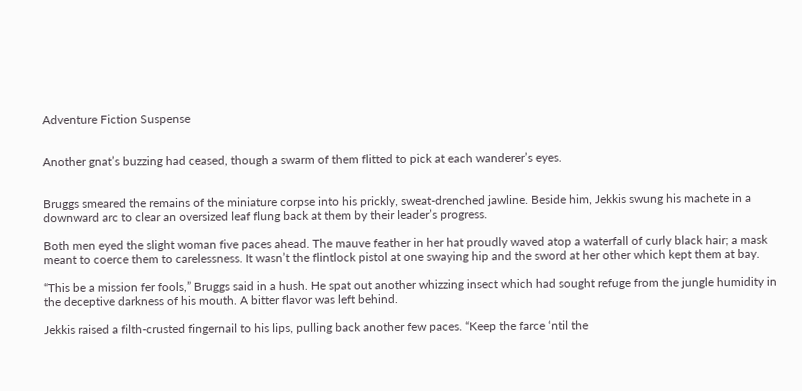Adventure Fiction Suspense


Another gnat’s buzzing had ceased, though a swarm of them flitted to pick at each wanderer’s eyes.


Bruggs smeared the remains of the miniature corpse into his prickly, sweat-drenched jawline. Beside him, Jekkis swung his machete in a downward arc to clear an oversized leaf flung back at them by their leader’s progress.

Both men eyed the slight woman five paces ahead. The mauve feather in her hat proudly waved atop a waterfall of curly black hair; a mask meant to coerce them to carelessness. It wasn’t the flintlock pistol at one swaying hip and the sword at her other which kept them at bay.

“This be a mission fer fools,” Bruggs said in a hush. He spat out another whizzing insect which had sought refuge from the jungle humidity in the deceptive darkness of his mouth. A bitter flavor was left behind.

Jekkis raised a filth-crusted fingernail to his lips, pulling back another few paces. “Keep the farce ‘ntil the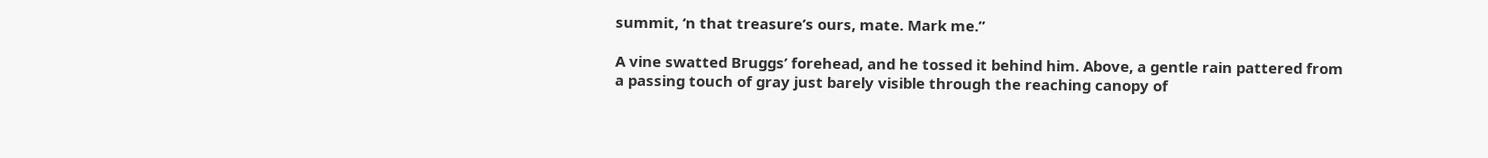summit, ‘n that treasure’s ours, mate. Mark me.”

A vine swatted Bruggs’ forehead, and he tossed it behind him. Above, a gentle rain pattered from a passing touch of gray just barely visible through the reaching canopy of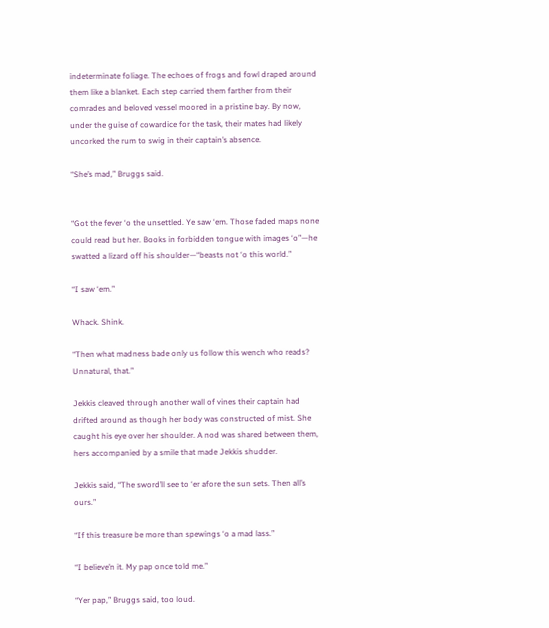indeterminate foliage. The echoes of frogs and fowl draped around them like a blanket. Each step carried them farther from their comrades and beloved vessel moored in a pristine bay. By now, under the guise of cowardice for the task, their mates had likely uncorked the rum to swig in their captain’s absence.

“She’s mad,” Bruggs said.


“Got the fever ‘o the unsettled. Ye saw ‘em. Those faded maps none could read but her. Books in forbidden tongue with images ‘o”—he swatted a lizard off his shoulder—“beasts not ‘o this world.”

“I saw ‘em.”

Whack. Shink.

“Then what madness bade only us follow this wench who reads? Unnatural, that.”

Jekkis cleaved through another wall of vines their captain had drifted around as though her body was constructed of mist. She caught his eye over her shoulder. A nod was shared between them, hers accompanied by a smile that made Jekkis shudder.

Jekkis said, “The sword’ll see to ‘er afore the sun sets. Then all’s ours.”

“If this treasure be more than spewings ‘o a mad lass.”

“I believe’n it. My pap once told me.”

“Yer pap,” Bruggs said, too loud.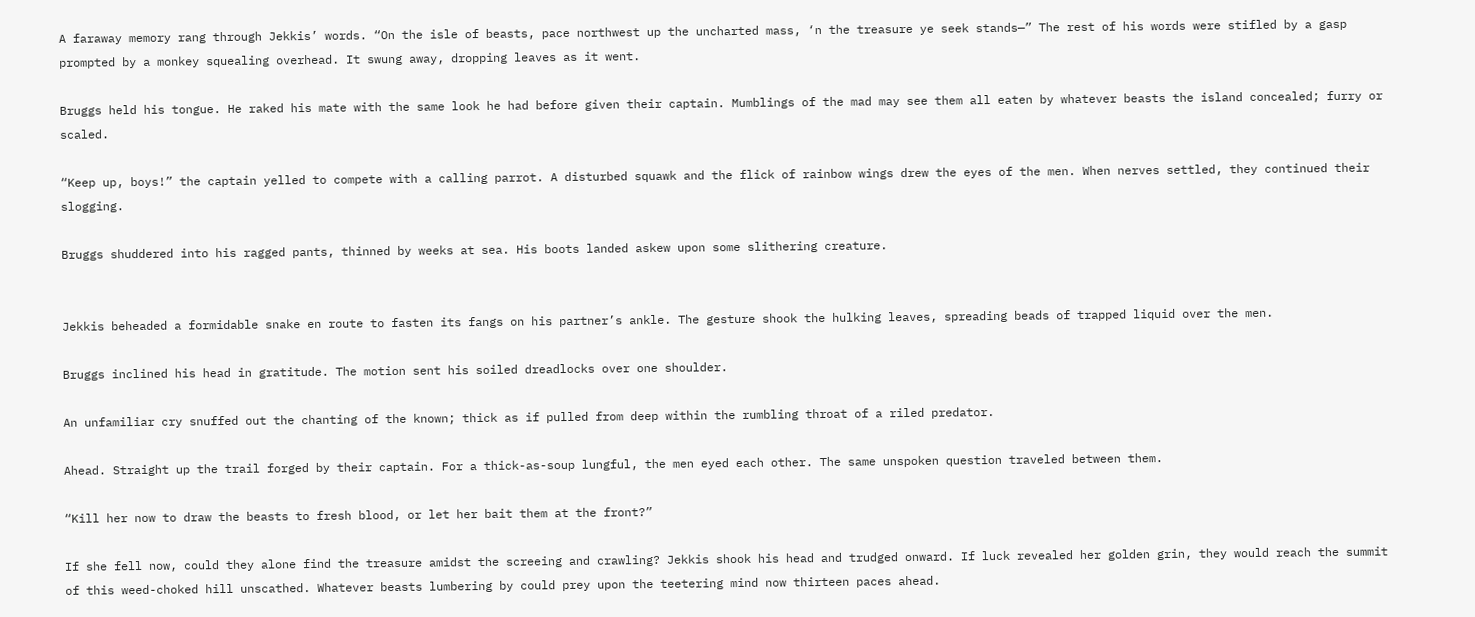A faraway memory rang through Jekkis’ words. “On the isle of beasts, pace northwest up the uncharted mass, ‘n the treasure ye seek stands—” The rest of his words were stifled by a gasp prompted by a monkey squealing overhead. It swung away, dropping leaves as it went.

Bruggs held his tongue. He raked his mate with the same look he had before given their captain. Mumblings of the mad may see them all eaten by whatever beasts the island concealed; furry or scaled.

“Keep up, boys!” the captain yelled to compete with a calling parrot. A disturbed squawk and the flick of rainbow wings drew the eyes of the men. When nerves settled, they continued their slogging.

Bruggs shuddered into his ragged pants, thinned by weeks at sea. His boots landed askew upon some slithering creature.


Jekkis beheaded a formidable snake en route to fasten its fangs on his partner’s ankle. The gesture shook the hulking leaves, spreading beads of trapped liquid over the men.

Bruggs inclined his head in gratitude. The motion sent his soiled dreadlocks over one shoulder.

An unfamiliar cry snuffed out the chanting of the known; thick as if pulled from deep within the rumbling throat of a riled predator.

Ahead. Straight up the trail forged by their captain. For a thick-as-soup lungful, the men eyed each other. The same unspoken question traveled between them.

“Kill her now to draw the beasts to fresh blood, or let her bait them at the front?”

If she fell now, could they alone find the treasure amidst the screeing and crawling? Jekkis shook his head and trudged onward. If luck revealed her golden grin, they would reach the summit of this weed-choked hill unscathed. Whatever beasts lumbering by could prey upon the teetering mind now thirteen paces ahead.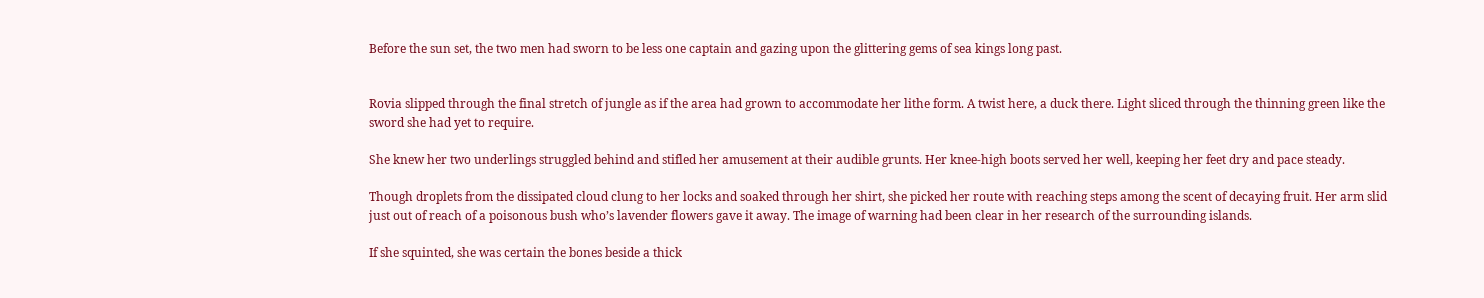Before the sun set, the two men had sworn to be less one captain and gazing upon the glittering gems of sea kings long past.


Rovia slipped through the final stretch of jungle as if the area had grown to accommodate her lithe form. A twist here, a duck there. Light sliced through the thinning green like the sword she had yet to require.

She knew her two underlings struggled behind and stifled her amusement at their audible grunts. Her knee-high boots served her well, keeping her feet dry and pace steady.

Though droplets from the dissipated cloud clung to her locks and soaked through her shirt, she picked her route with reaching steps among the scent of decaying fruit. Her arm slid just out of reach of a poisonous bush who’s lavender flowers gave it away. The image of warning had been clear in her research of the surrounding islands.

If she squinted, she was certain the bones beside a thick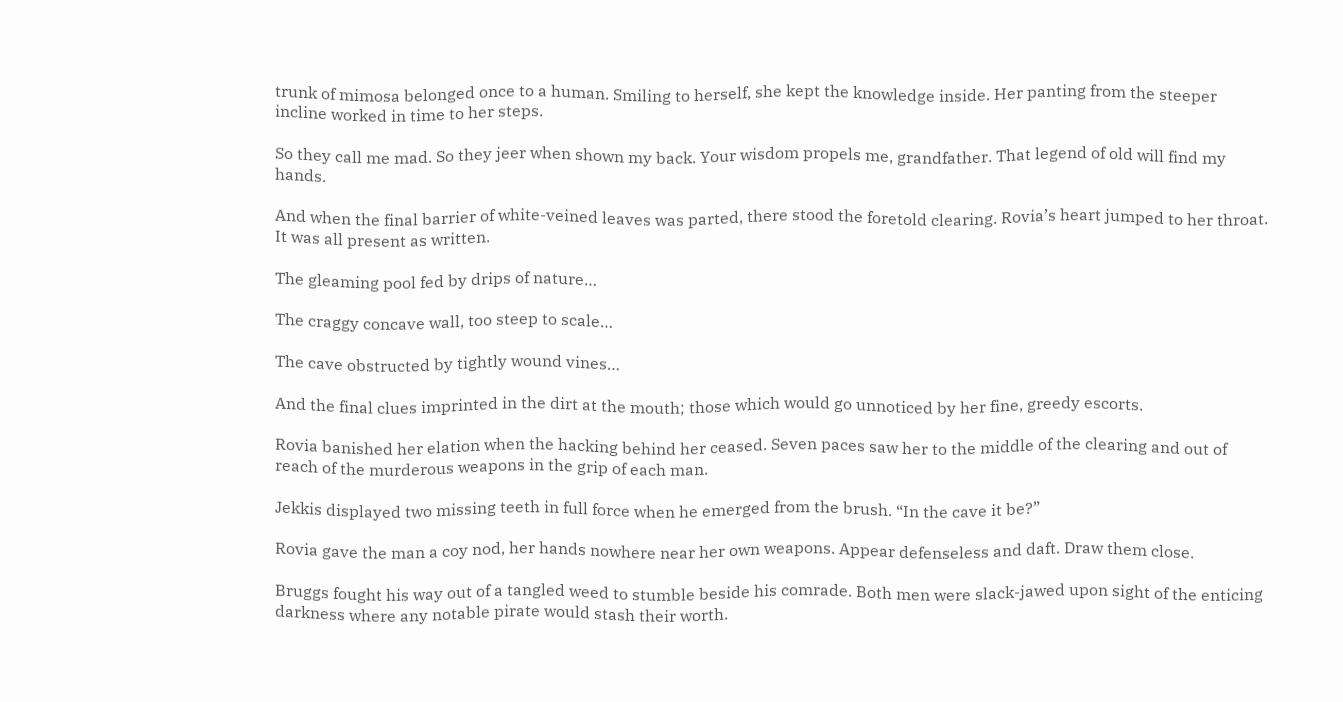trunk of mimosa belonged once to a human. Smiling to herself, she kept the knowledge inside. Her panting from the steeper incline worked in time to her steps.

So they call me mad. So they jeer when shown my back. Your wisdom propels me, grandfather. That legend of old will find my hands.

And when the final barrier of white-veined leaves was parted, there stood the foretold clearing. Rovia’s heart jumped to her throat. It was all present as written.

The gleaming pool fed by drips of nature…

The craggy concave wall, too steep to scale…

The cave obstructed by tightly wound vines…

And the final clues imprinted in the dirt at the mouth; those which would go unnoticed by her fine, greedy escorts.

Rovia banished her elation when the hacking behind her ceased. Seven paces saw her to the middle of the clearing and out of reach of the murderous weapons in the grip of each man.

Jekkis displayed two missing teeth in full force when he emerged from the brush. “In the cave it be?”

Rovia gave the man a coy nod, her hands nowhere near her own weapons. Appear defenseless and daft. Draw them close.

Bruggs fought his way out of a tangled weed to stumble beside his comrade. Both men were slack-jawed upon sight of the enticing darkness where any notable pirate would stash their worth.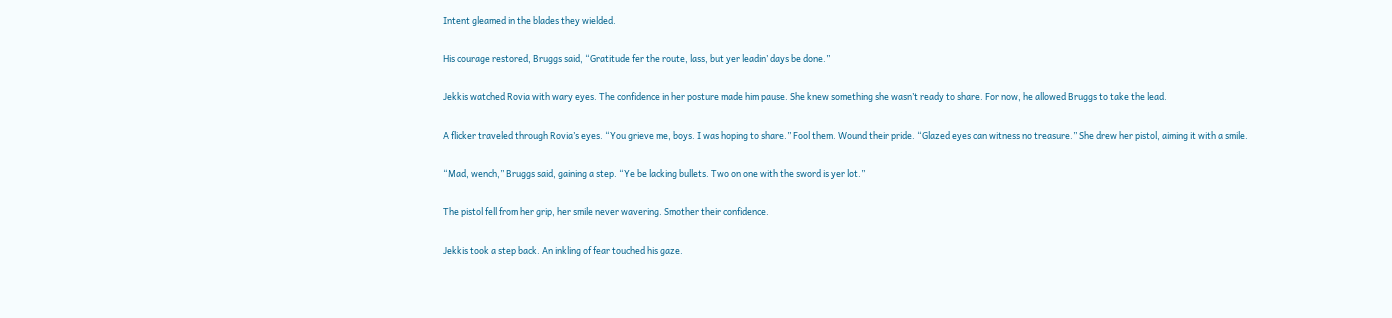Intent gleamed in the blades they wielded.

His courage restored, Bruggs said, “Gratitude fer the route, lass, but yer leadin’ days be done.”

Jekkis watched Rovia with wary eyes. The confidence in her posture made him pause. She knew something she wasn’t ready to share. For now, he allowed Bruggs to take the lead.

A flicker traveled through Rovia’s eyes. “You grieve me, boys. I was hoping to share.” Fool them. Wound their pride. “Glazed eyes can witness no treasure.” She drew her pistol, aiming it with a smile.

“Mad, wench,” Bruggs said, gaining a step. “Ye be lacking bullets. Two on one with the sword is yer lot.”

The pistol fell from her grip, her smile never wavering. Smother their confidence.

Jekkis took a step back. An inkling of fear touched his gaze.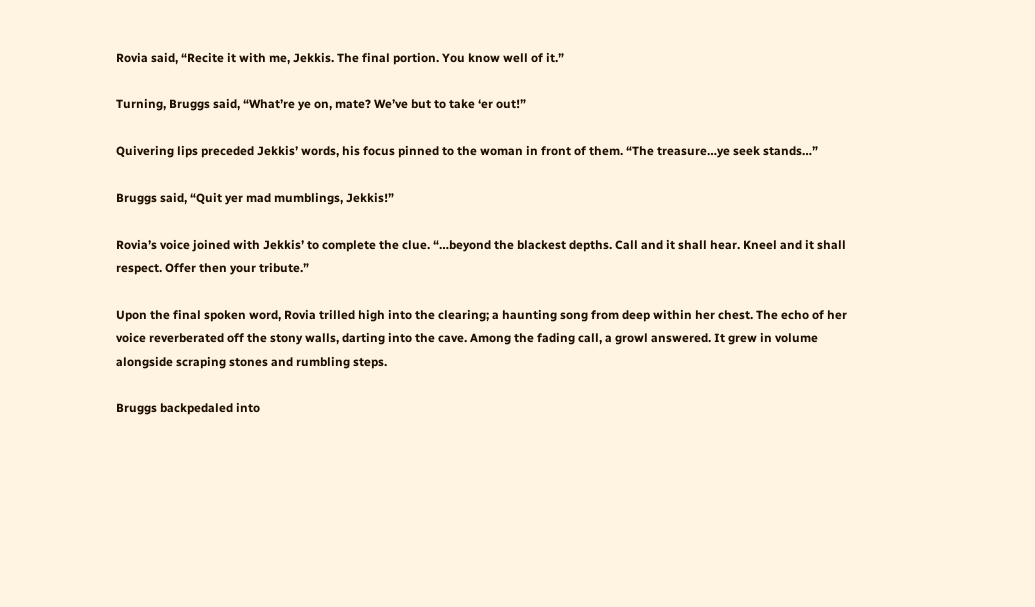Rovia said, “Recite it with me, Jekkis. The final portion. You know well of it.”

Turning, Bruggs said, “What’re ye on, mate? We’ve but to take ‘er out!”

Quivering lips preceded Jekkis’ words, his focus pinned to the woman in front of them. “The treasure…ye seek stands…”

Bruggs said, “Quit yer mad mumblings, Jekkis!”

Rovia’s voice joined with Jekkis’ to complete the clue. “…beyond the blackest depths. Call and it shall hear. Kneel and it shall respect. Offer then your tribute.”

Upon the final spoken word, Rovia trilled high into the clearing; a haunting song from deep within her chest. The echo of her voice reverberated off the stony walls, darting into the cave. Among the fading call, a growl answered. It grew in volume alongside scraping stones and rumbling steps.

Bruggs backpedaled into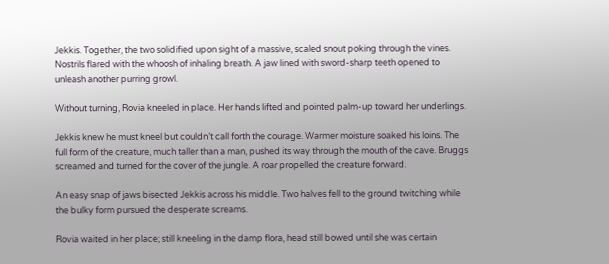Jekkis. Together, the two solidified upon sight of a massive, scaled snout poking through the vines. Nostrils flared with the whoosh of inhaling breath. A jaw lined with sword-sharp teeth opened to unleash another purring growl.

Without turning, Rovia kneeled in place. Her hands lifted and pointed palm-up toward her underlings.

Jekkis knew he must kneel but couldn’t call forth the courage. Warmer moisture soaked his loins. The full form of the creature, much taller than a man, pushed its way through the mouth of the cave. Bruggs screamed and turned for the cover of the jungle. A roar propelled the creature forward.

An easy snap of jaws bisected Jekkis across his middle. Two halves fell to the ground twitching while the bulky form pursued the desperate screams.

Rovia waited in her place; still kneeling in the damp flora, head still bowed until she was certain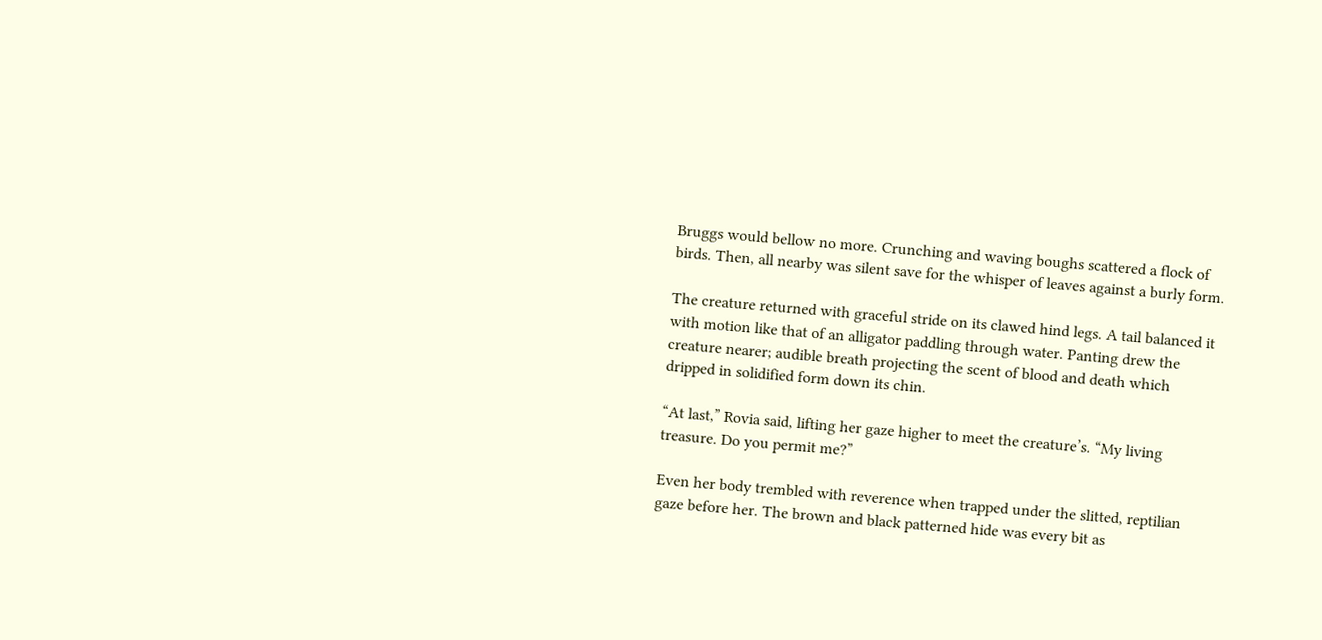Bruggs would bellow no more. Crunching and waving boughs scattered a flock of birds. Then, all nearby was silent save for the whisper of leaves against a burly form.

The creature returned with graceful stride on its clawed hind legs. A tail balanced it with motion like that of an alligator paddling through water. Panting drew the creature nearer; audible breath projecting the scent of blood and death which dripped in solidified form down its chin.

“At last,” Rovia said, lifting her gaze higher to meet the creature’s. “My living treasure. Do you permit me?”

Even her body trembled with reverence when trapped under the slitted, reptilian gaze before her. The brown and black patterned hide was every bit as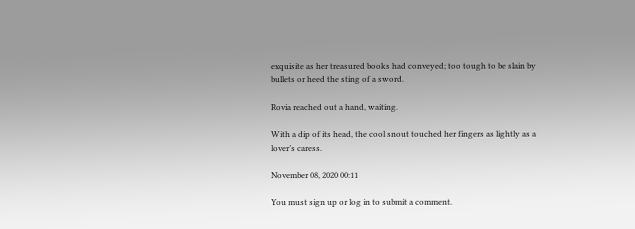exquisite as her treasured books had conveyed; too tough to be slain by bullets or heed the sting of a sword.

Rovia reached out a hand, waiting.

With a dip of its head, the cool snout touched her fingers as lightly as a lover’s caress.

November 08, 2020 00:11

You must sign up or log in to submit a comment.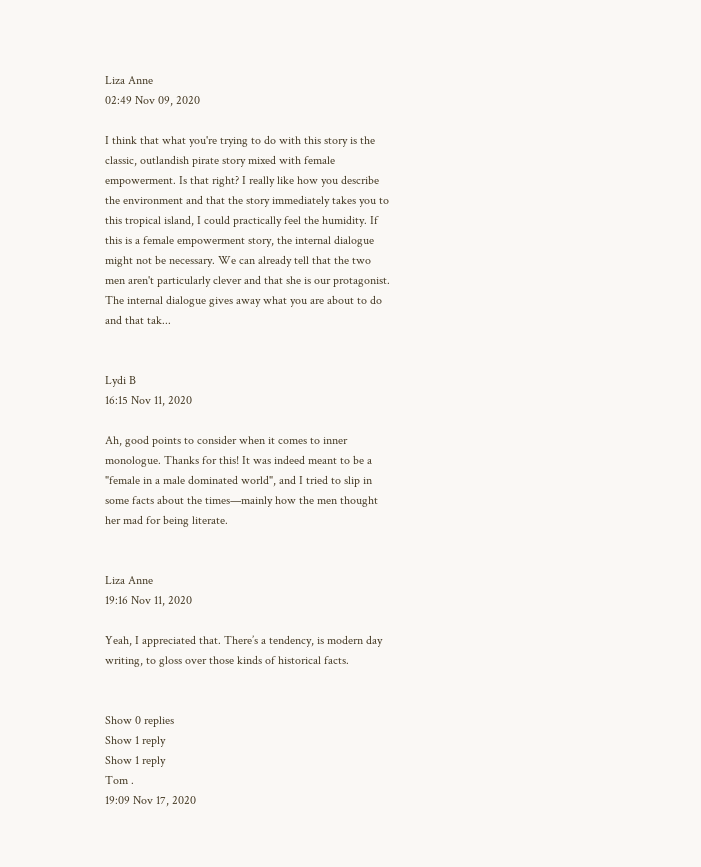Liza Anne
02:49 Nov 09, 2020

I think that what you're trying to do with this story is the classic, outlandish pirate story mixed with female empowerment. Is that right? I really like how you describe the environment and that the story immediately takes you to this tropical island, I could practically feel the humidity. If this is a female empowerment story, the internal dialogue might not be necessary. We can already tell that the two men aren't particularly clever and that she is our protagonist. The internal dialogue gives away what you are about to do and that tak...


Lydi B
16:15 Nov 11, 2020

Ah, good points to consider when it comes to inner monologue. Thanks for this! It was indeed meant to be a "female in a male dominated world", and I tried to slip in some facts about the times—mainly how the men thought her mad for being literate.


Liza Anne
19:16 Nov 11, 2020

Yeah, I appreciated that. There’s a tendency, is modern day writing, to gloss over those kinds of historical facts.


Show 0 replies
Show 1 reply
Show 1 reply
Tom .
19:09 Nov 17, 2020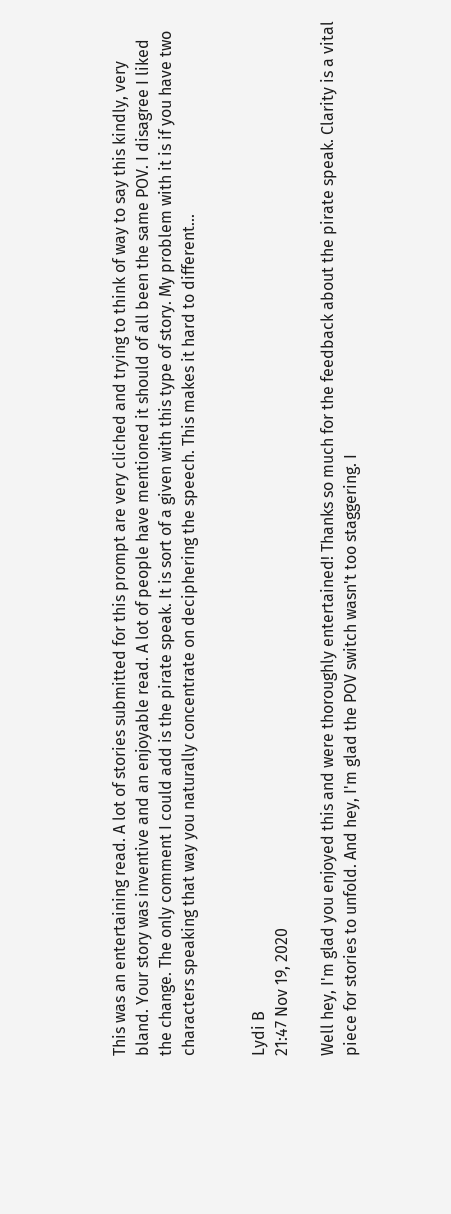This was an entertaining read. A lot of stories submitted for this prompt are very cliched and trying to think of way to say this kindly, very bland. Your story was inventive and an enjoyable read. A lot of people have mentioned it should of all been the same POV. I disagree I liked the change. The only comment I could add is the pirate speak. It is sort of a given with this type of story. My problem with it is if you have two characters speaking that way you naturally concentrate on deciphering the speech. This makes it hard to different...


Lydi B
21:47 Nov 19, 2020

Well hey, I'm glad you enjoyed this and were thoroughly entertained! Thanks so much for the feedback about the pirate speak. Clarity is a vital piece for stories to unfold. And hey, I'm glad the POV switch wasn't too staggering. I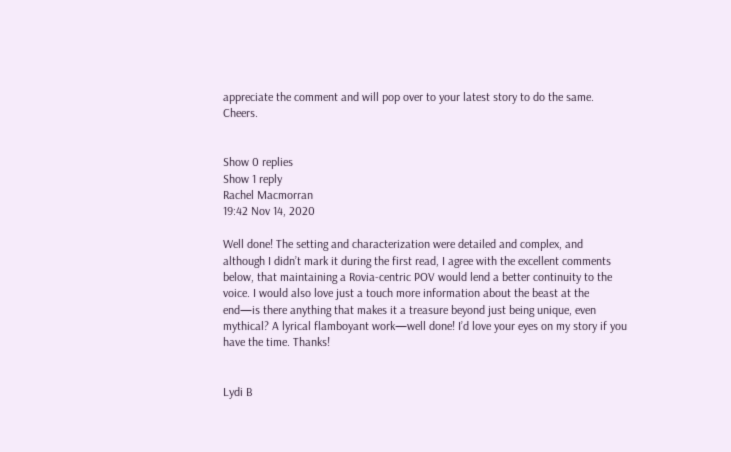appreciate the comment and will pop over to your latest story to do the same. Cheers.


Show 0 replies
Show 1 reply
Rachel Macmorran
19:42 Nov 14, 2020

Well done! The setting and characterization were detailed and complex, and although I didn’t mark it during the first read, I agree with the excellent comments below, that maintaining a Rovia-centric POV would lend a better continuity to the voice. I would also love just a touch more information about the beast at the end—is there anything that makes it a treasure beyond just being unique, even mythical? A lyrical flamboyant work—well done! I’d love your eyes on my story if you have the time. Thanks!


Lydi B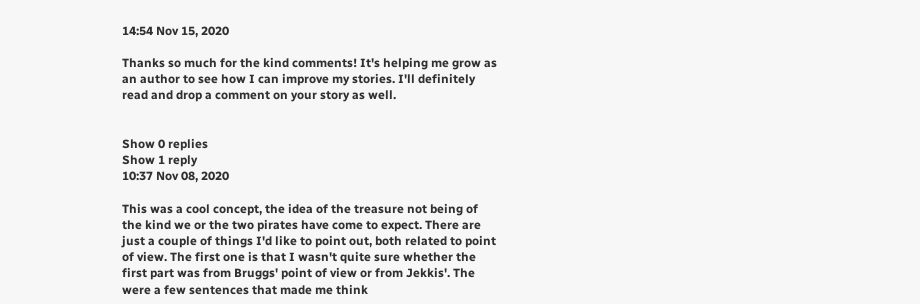14:54 Nov 15, 2020

Thanks so much for the kind comments! It's helping me grow as an author to see how I can improve my stories. I'll definitely read and drop a comment on your story as well.


Show 0 replies
Show 1 reply
10:37 Nov 08, 2020

This was a cool concept, the idea of the treasure not being of the kind we or the two pirates have come to expect. There are just a couple of things I'd like to point out, both related to point of view. The first one is that I wasn't quite sure whether the first part was from Bruggs' point of view or from Jekkis'. The were a few sentences that made me think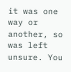it was one way or another, so was left unsure. You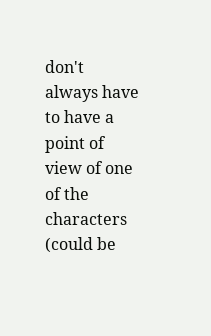don't always have to have a point of view of one of the characters (could be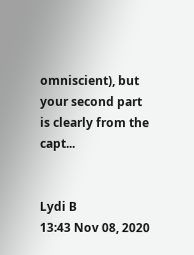omniscient), but your second part is clearly from the capt...


Lydi B
13:43 Nov 08, 2020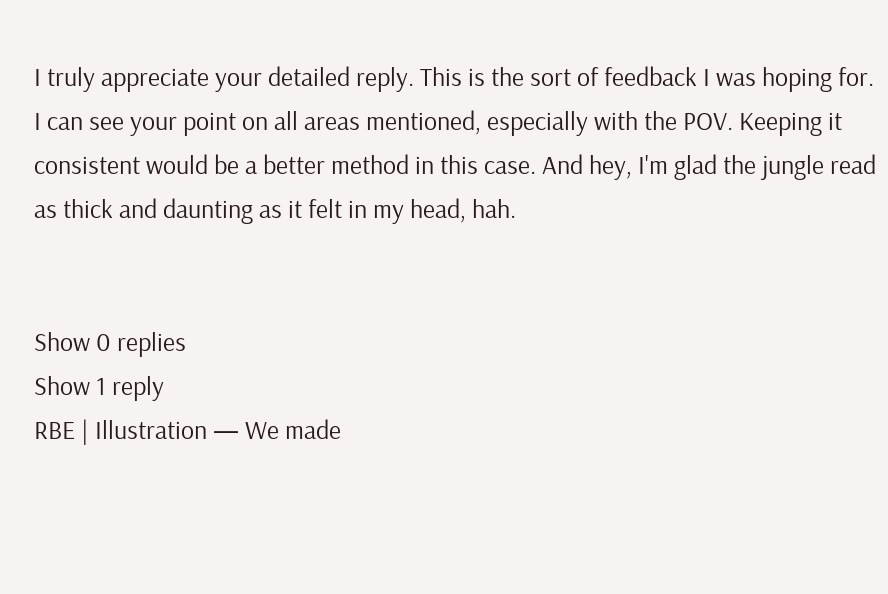I truly appreciate your detailed reply. This is the sort of feedback I was hoping for. I can see your point on all areas mentioned, especially with the POV. Keeping it consistent would be a better method in this case. And hey, I'm glad the jungle read as thick and daunting as it felt in my head, hah.


Show 0 replies
Show 1 reply
RBE | Illustration — We made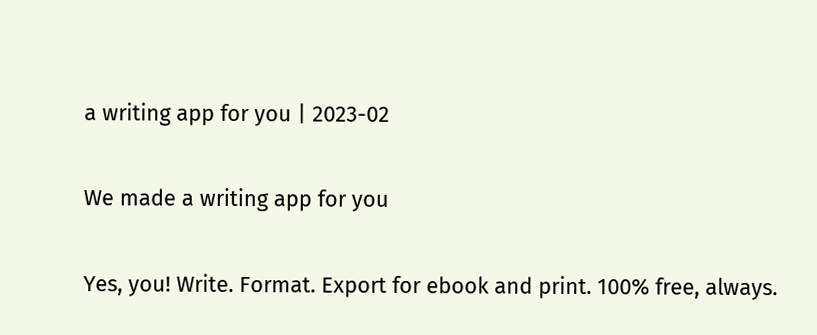a writing app for you | 2023-02

We made a writing app for you

Yes, you! Write. Format. Export for ebook and print. 100% free, always.